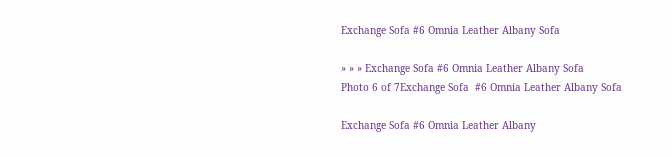Exchange Sofa #6 Omnia Leather Albany Sofa

» » » Exchange Sofa #6 Omnia Leather Albany Sofa
Photo 6 of 7Exchange Sofa  #6 Omnia Leather Albany Sofa

Exchange Sofa #6 Omnia Leather Albany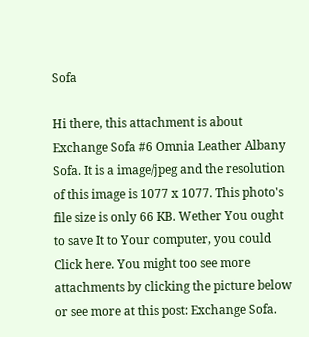Sofa

Hi there, this attachment is about Exchange Sofa #6 Omnia Leather Albany Sofa. It is a image/jpeg and the resolution of this image is 1077 x 1077. This photo's file size is only 66 KB. Wether You ought to save It to Your computer, you could Click here. You might too see more attachments by clicking the picture below or see more at this post: Exchange Sofa.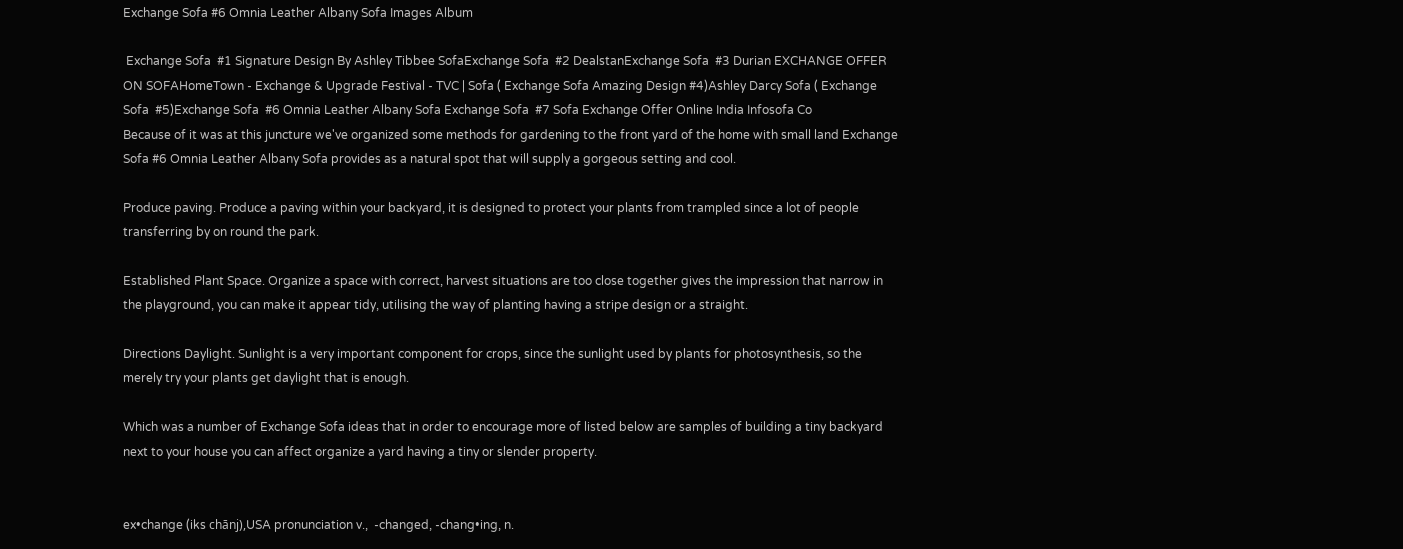Exchange Sofa #6 Omnia Leather Albany Sofa Images Album

 Exchange Sofa  #1 Signature Design By Ashley Tibbee SofaExchange Sofa  #2 DealstanExchange Sofa  #3 Durian EXCHANGE OFFER ON SOFAHomeTown - Exchange & Upgrade Festival - TVC | Sofa ( Exchange Sofa Amazing Design #4)Ashley Darcy Sofa ( Exchange Sofa  #5)Exchange Sofa  #6 Omnia Leather Albany Sofa Exchange Sofa  #7 Sofa Exchange Offer Online India Infosofa Co
Because of it was at this juncture we've organized some methods for gardening to the front yard of the home with small land Exchange Sofa #6 Omnia Leather Albany Sofa provides as a natural spot that will supply a gorgeous setting and cool.

Produce paving. Produce a paving within your backyard, it is designed to protect your plants from trampled since a lot of people transferring by on round the park.

Established Plant Space. Organize a space with correct, harvest situations are too close together gives the impression that narrow in the playground, you can make it appear tidy, utilising the way of planting having a stripe design or a straight.

Directions Daylight. Sunlight is a very important component for crops, since the sunlight used by plants for photosynthesis, so the merely try your plants get daylight that is enough.

Which was a number of Exchange Sofa ideas that in order to encourage more of listed below are samples of building a tiny backyard next to your house you can affect organize a yard having a tiny or slender property.


ex•change (iks chānj),USA pronunciation v.,  -changed, -chang•ing, n.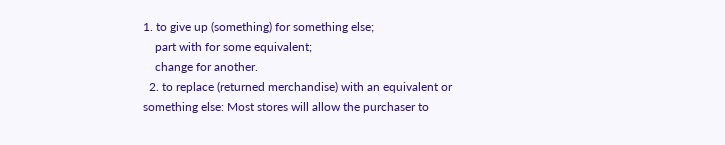1. to give up (something) for something else;
    part with for some equivalent;
    change for another.
  2. to replace (returned merchandise) with an equivalent or something else: Most stores will allow the purchaser to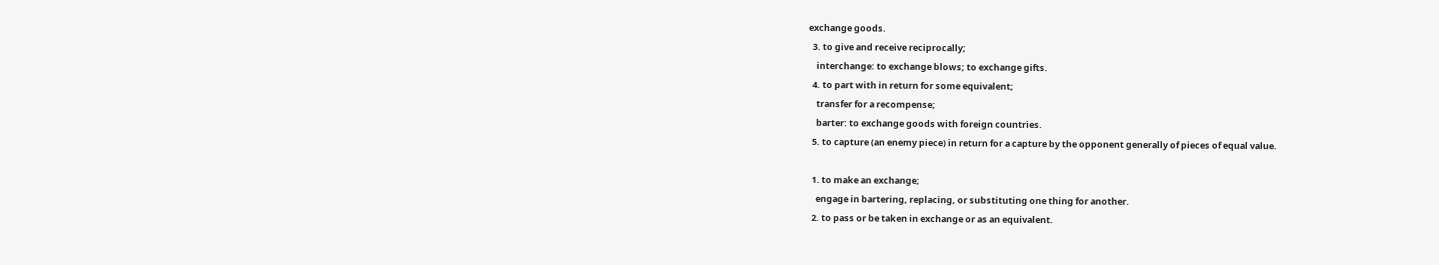exchange goods.
  3. to give and receive reciprocally;
    interchange: to exchange blows; to exchange gifts.
  4. to part with in return for some equivalent;
    transfer for a recompense;
    barter: to exchange goods with foreign countries.
  5. to capture (an enemy piece) in return for a capture by the opponent generally of pieces of equal value.

  1. to make an exchange;
    engage in bartering, replacing, or substituting one thing for another.
  2. to pass or be taken in exchange or as an equivalent.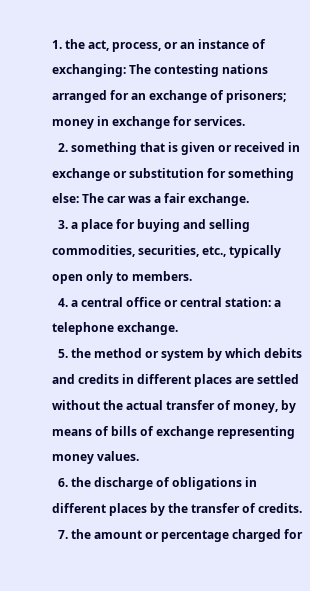1. the act, process, or an instance of exchanging: The contesting nations arranged for an exchange of prisoners; money in exchange for services.
  2. something that is given or received in exchange or substitution for something else: The car was a fair exchange.
  3. a place for buying and selling commodities, securities, etc., typically open only to members.
  4. a central office or central station: a telephone exchange.
  5. the method or system by which debits and credits in different places are settled without the actual transfer of money, by means of bills of exchange representing money values.
  6. the discharge of obligations in different places by the transfer of credits.
  7. the amount or percentage charged for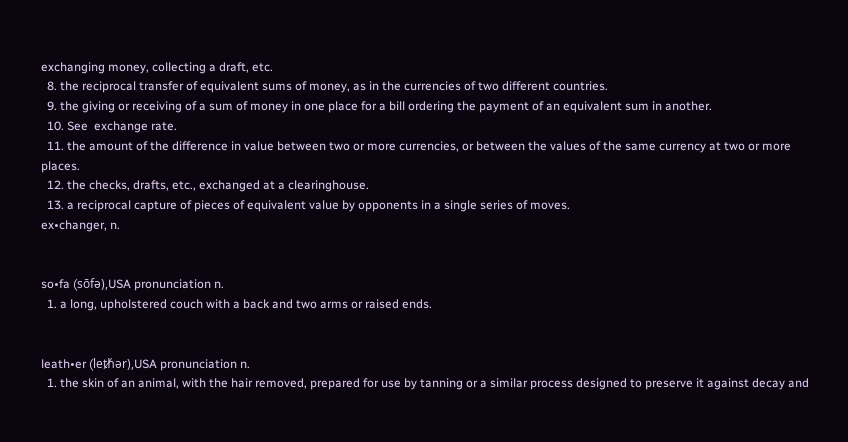exchanging money, collecting a draft, etc.
  8. the reciprocal transfer of equivalent sums of money, as in the currencies of two different countries.
  9. the giving or receiving of a sum of money in one place for a bill ordering the payment of an equivalent sum in another.
  10. See  exchange rate.
  11. the amount of the difference in value between two or more currencies, or between the values of the same currency at two or more places.
  12. the checks, drafts, etc., exchanged at a clearinghouse.
  13. a reciprocal capture of pieces of equivalent value by opponents in a single series of moves.
ex•changer, n.


so•fa (sōfə),USA pronunciation n.
  1. a long, upholstered couch with a back and two arms or raised ends.


leath•er (leᵺər),USA pronunciation n.
  1. the skin of an animal, with the hair removed, prepared for use by tanning or a similar process designed to preserve it against decay and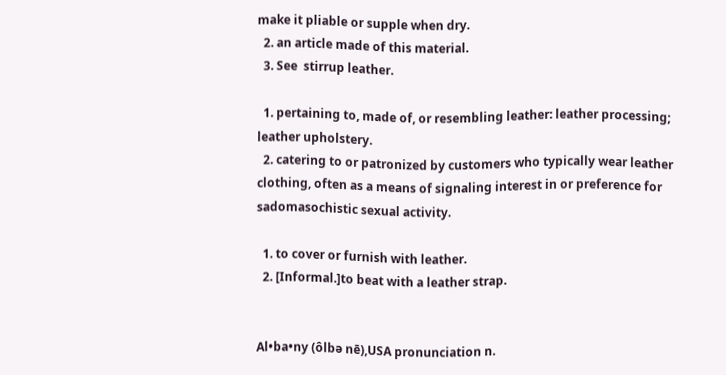make it pliable or supple when dry.
  2. an article made of this material.
  3. See  stirrup leather.

  1. pertaining to, made of, or resembling leather: leather processing; leather upholstery.
  2. catering to or patronized by customers who typically wear leather clothing, often as a means of signaling interest in or preference for sadomasochistic sexual activity.

  1. to cover or furnish with leather.
  2. [Informal.]to beat with a leather strap.


Al•ba•ny (ôlbə nē),USA pronunciation n.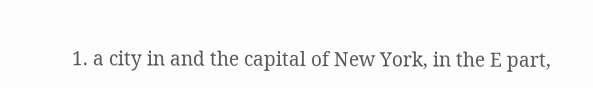1. a city in and the capital of New York, in the E part,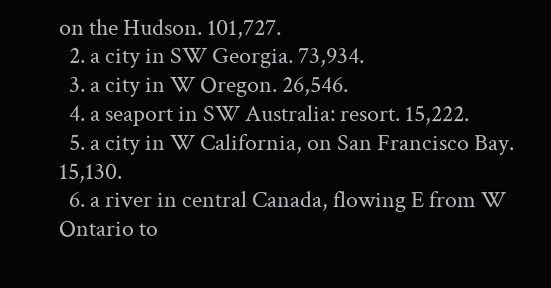on the Hudson. 101,727.
  2. a city in SW Georgia. 73,934.
  3. a city in W Oregon. 26,546.
  4. a seaport in SW Australia: resort. 15,222.
  5. a city in W California, on San Francisco Bay. 15,130.
  6. a river in central Canada, flowing E from W Ontario to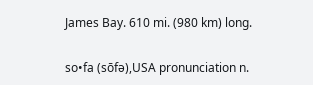James Bay. 610 mi. (980 km) long.


so•fa (sōfə),USA pronunciation n.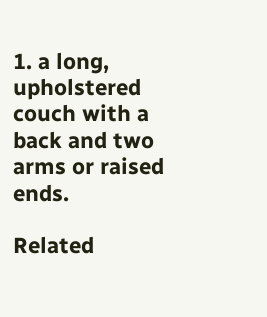1. a long, upholstered couch with a back and two arms or raised ends.

Related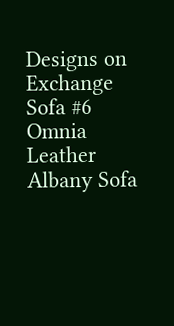Designs on Exchange Sofa #6 Omnia Leather Albany Sofa